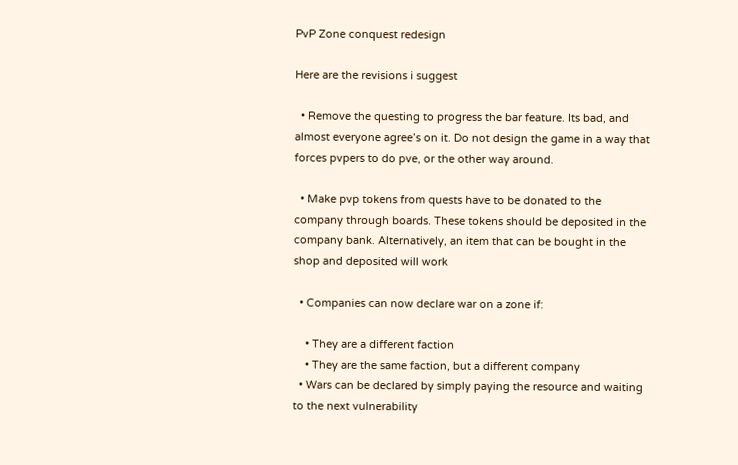PvP Zone conquest redesign

Here are the revisions i suggest

  • Remove the questing to progress the bar feature. Its bad, and almost everyone agree’s on it. Do not design the game in a way that forces pvpers to do pve, or the other way around.

  • Make pvp tokens from quests have to be donated to the company through boards. These tokens should be deposited in the company bank. Alternatively, an item that can be bought in the shop and deposited will work

  • Companies can now declare war on a zone if:

    • They are a different faction
    • They are the same faction, but a different company
  • Wars can be declared by simply paying the resource and waiting to the next vulnerability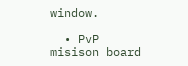window.

  • PvP misison board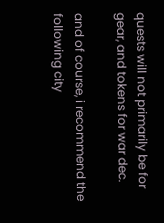quests will not primarily be for gear, and tokens for war dec.

and of course, i recommend the following city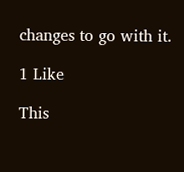changes to go with it.

1 Like

This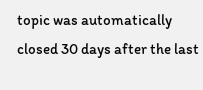topic was automatically closed 30 days after the last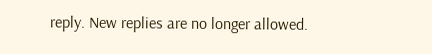reply. New replies are no longer allowed.